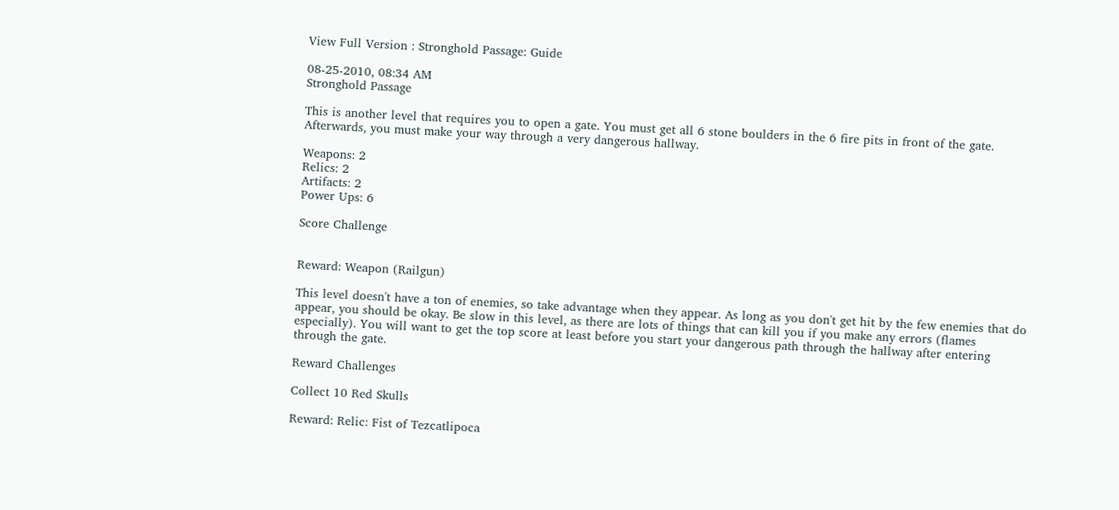View Full Version : Stronghold Passage: Guide

08-25-2010, 08:34 AM
Stronghold Passage

This is another level that requires you to open a gate. You must get all 6 stone boulders in the 6 fire pits in front of the gate. Afterwards, you must make your way through a very dangerous hallway.

Weapons: 2
Relics: 2
Artifacts: 2
Power Ups: 6

Score Challenge


Reward: Weapon (Railgun)

This level doesn't have a ton of enemies, so take advantage when they appear. As long as you don't get hit by the few enemies that do appear, you should be okay. Be slow in this level, as there are lots of things that can kill you if you make any errors (flames especially). You will want to get the top score at least before you start your dangerous path through the hallway after entering through the gate.

Reward Challenges

Collect 10 Red Skulls

Reward: Relic: Fist of Tezcatlipoca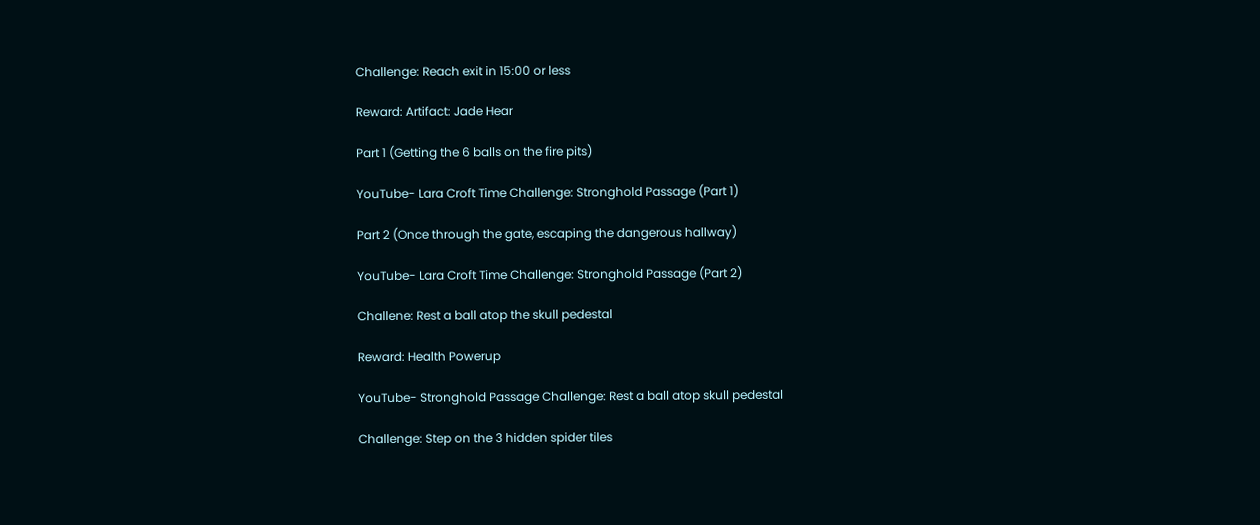Challenge: Reach exit in 15:00 or less

Reward: Artifact: Jade Hear

Part 1 (Getting the 6 balls on the fire pits)

YouTube- Lara Croft Time Challenge: Stronghold Passage (Part 1)

Part 2 (Once through the gate, escaping the dangerous hallway)

YouTube- Lara Croft Time Challenge: Stronghold Passage (Part 2)

Challene: Rest a ball atop the skull pedestal

Reward: Health Powerup

YouTube- Stronghold Passage Challenge: Rest a ball atop skull pedestal

Challenge: Step on the 3 hidden spider tiles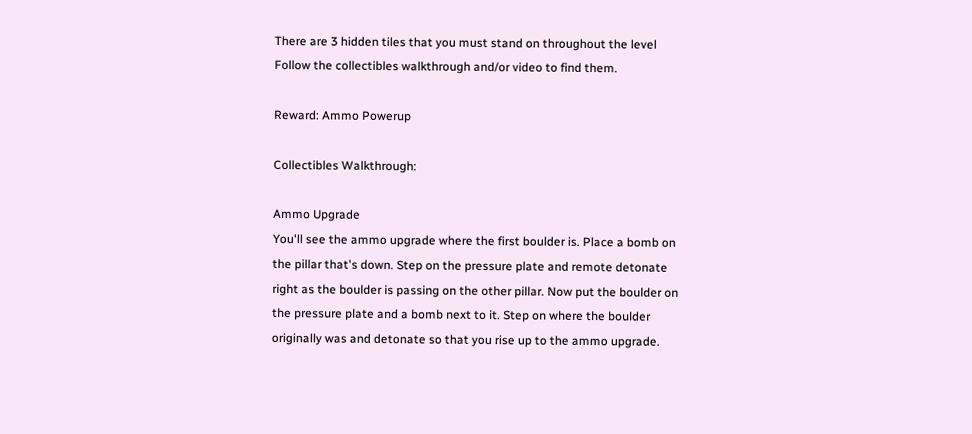There are 3 hidden tiles that you must stand on throughout the level Follow the collectibles walkthrough and/or video to find them.

Reward: Ammo Powerup

Collectibles Walkthrough:

Ammo Upgrade
You'll see the ammo upgrade where the first boulder is. Place a bomb on the pillar that's down. Step on the pressure plate and remote detonate right as the boulder is passing on the other pillar. Now put the boulder on the pressure plate and a bomb next to it. Step on where the boulder originally was and detonate so that you rise up to the ammo upgrade.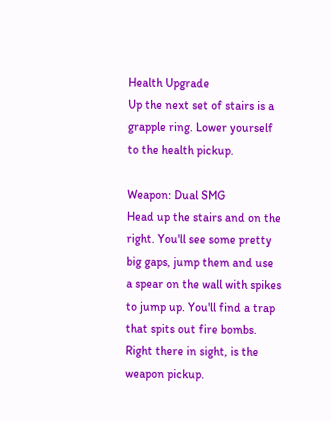Health Upgrade
Up the next set of stairs is a grapple ring. Lower yourself to the health pickup.

Weapon: Dual SMG
Head up the stairs and on the right. You'll see some pretty big gaps, jump them and use a spear on the wall with spikes to jump up. You'll find a trap that spits out fire bombs. Right there in sight, is the weapon pickup.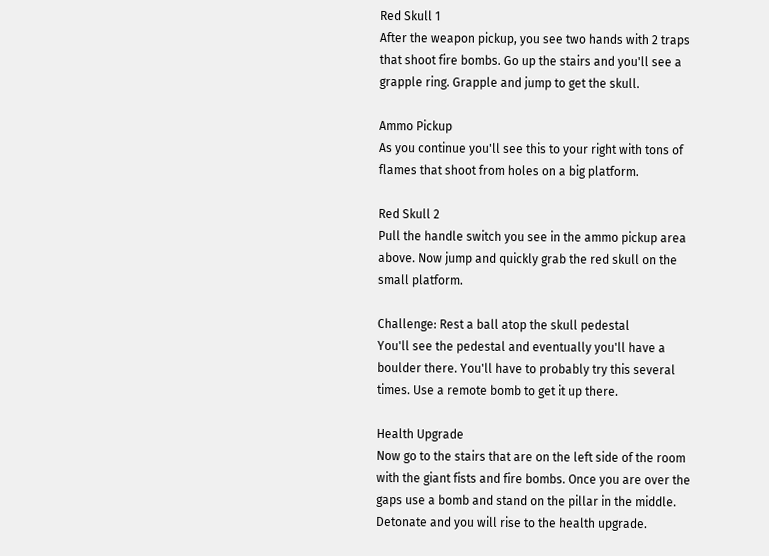Red Skull 1
After the weapon pickup, you see two hands with 2 traps that shoot fire bombs. Go up the stairs and you'll see a grapple ring. Grapple and jump to get the skull.

Ammo Pickup
As you continue you'll see this to your right with tons of flames that shoot from holes on a big platform.

Red Skull 2
Pull the handle switch you see in the ammo pickup area above. Now jump and quickly grab the red skull on the small platform.

Challenge: Rest a ball atop the skull pedestal
You'll see the pedestal and eventually you'll have a boulder there. You'll have to probably try this several times. Use a remote bomb to get it up there.

Health Upgrade
Now go to the stairs that are on the left side of the room with the giant fists and fire bombs. Once you are over the gaps use a bomb and stand on the pillar in the middle. Detonate and you will rise to the health upgrade.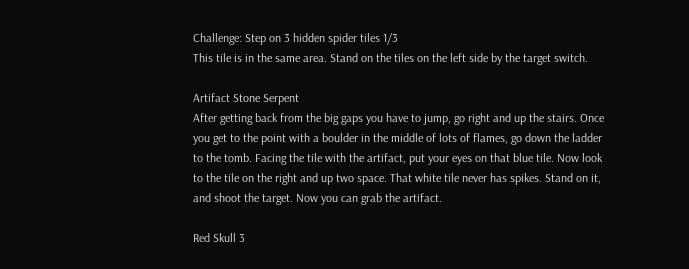Challenge: Step on 3 hidden spider tiles 1/3
This tile is in the same area. Stand on the tiles on the left side by the target switch.

Artifact Stone Serpent
After getting back from the big gaps you have to jump, go right and up the stairs. Once you get to the point with a boulder in the middle of lots of flames, go down the ladder to the tomb. Facing the tile with the artifact, put your eyes on that blue tile. Now look to the tile on the right and up two space. That white tile never has spikes. Stand on it, and shoot the target. Now you can grab the artifact.

Red Skull 3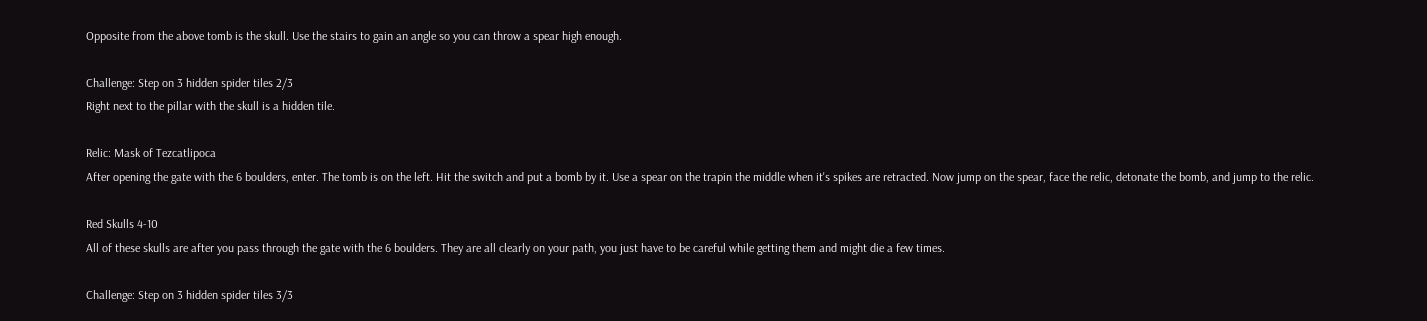Opposite from the above tomb is the skull. Use the stairs to gain an angle so you can throw a spear high enough.

Challenge: Step on 3 hidden spider tiles 2/3
Right next to the pillar with the skull is a hidden tile.

Relic: Mask of Tezcatlipoca
After opening the gate with the 6 boulders, enter. The tomb is on the left. Hit the switch and put a bomb by it. Use a spear on the trapin the middle when it's spikes are retracted. Now jump on the spear, face the relic, detonate the bomb, and jump to the relic.

Red Skulls 4-10
All of these skulls are after you pass through the gate with the 6 boulders. They are all clearly on your path, you just have to be careful while getting them and might die a few times.

Challenge: Step on 3 hidden spider tiles 3/3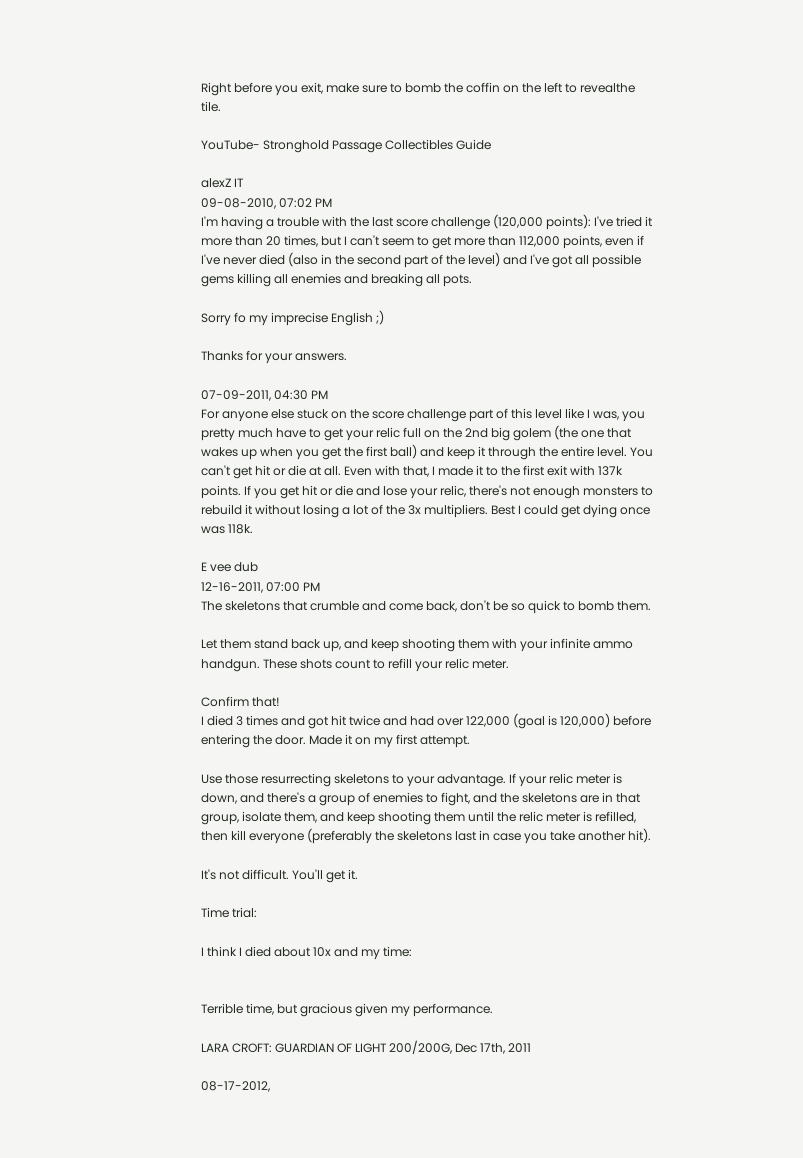Right before you exit, make sure to bomb the coffin on the left to revealthe tile.

YouTube- Stronghold Passage Collectibles Guide

alexZ IT
09-08-2010, 07:02 PM
I'm having a trouble with the last score challenge (120,000 points): I've tried it more than 20 times, but I can't seem to get more than 112,000 points, even if I've never died (also in the second part of the level) and I've got all possible gems killing all enemies and breaking all pots.

Sorry fo my imprecise English ;)

Thanks for your answers.

07-09-2011, 04:30 PM
For anyone else stuck on the score challenge part of this level like I was, you pretty much have to get your relic full on the 2nd big golem (the one that wakes up when you get the first ball) and keep it through the entire level. You can't get hit or die at all. Even with that, I made it to the first exit with 137k points. If you get hit or die and lose your relic, there's not enough monsters to rebuild it without losing a lot of the 3x multipliers. Best I could get dying once was 118k.

E vee dub
12-16-2011, 07:00 PM
The skeletons that crumble and come back, don't be so quick to bomb them.

Let them stand back up, and keep shooting them with your infinite ammo handgun. These shots count to refill your relic meter.

Confirm that!
I died 3 times and got hit twice and had over 122,000 (goal is 120,000) before entering the door. Made it on my first attempt.

Use those resurrecting skeletons to your advantage. If your relic meter is down, and there's a group of enemies to fight, and the skeletons are in that group, isolate them, and keep shooting them until the relic meter is refilled, then kill everyone (preferably the skeletons last in case you take another hit).

It's not difficult. You'll get it.

Time trial:

I think I died about 10x and my time:


Terrible time, but gracious given my performance.

LARA CROFT: GUARDIAN OF LIGHT 200/200G, Dec 17th, 2011

08-17-2012,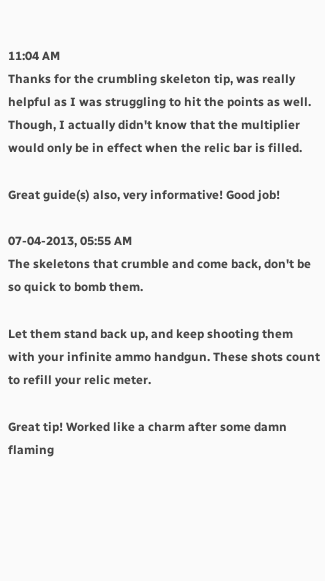11:04 AM
Thanks for the crumbling skeleton tip, was really helpful as I was struggling to hit the points as well. Though, I actually didn't know that the multiplier would only be in effect when the relic bar is filled.

Great guide(s) also, very informative! Good job!

07-04-2013, 05:55 AM
The skeletons that crumble and come back, don't be so quick to bomb them.

Let them stand back up, and keep shooting them with your infinite ammo handgun. These shots count to refill your relic meter.

Great tip! Worked like a charm after some damn flaming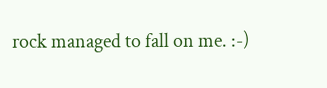rock managed to fall on me. :-)